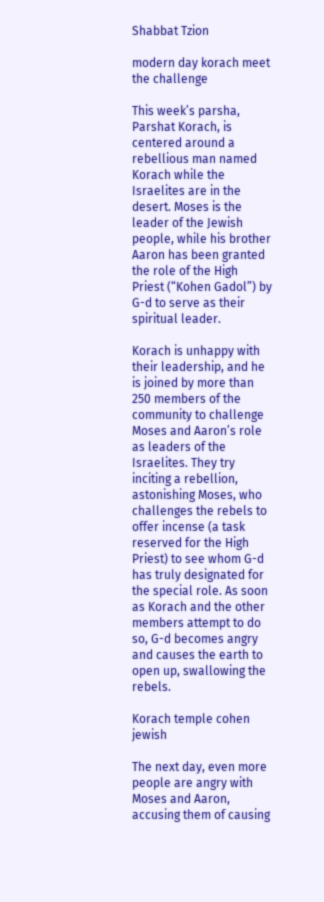Shabbat Tzion

modern day korach meet the challenge

This week’s parsha, Parshat Korach, is centered around a rebellious man named Korach while the Israelites are in the desert. Moses is the leader of the Jewish people, while his brother Aaron has been granted the role of the High Priest (“Kohen Gadol”) by G-d to serve as their spiritual leader.

Korach is unhappy with their leadership, and he is joined by more than 250 members of the community to challenge Moses and Aaron’s role as leaders of the Israelites. They try inciting a rebellion, astonishing Moses, who challenges the rebels to offer incense (a task reserved for the High Priest) to see whom G-d has truly designated for the special role. As soon as Korach and the other members attempt to do so, G-d becomes angry and causes the earth to open up, swallowing the rebels.

Korach temple cohen jewish

The next day, even more people are angry with Moses and Aaron, accusing them of causing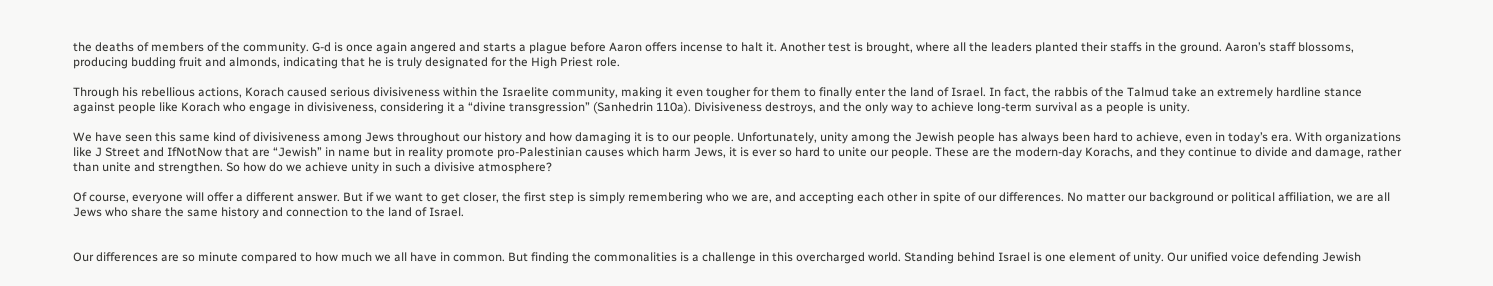the deaths of members of the community. G-d is once again angered and starts a plague before Aaron offers incense to halt it. Another test is brought, where all the leaders planted their staffs in the ground. Aaron’s staff blossoms, producing budding fruit and almonds, indicating that he is truly designated for the High Priest role.

Through his rebellious actions, Korach caused serious divisiveness within the Israelite community, making it even tougher for them to finally enter the land of Israel. In fact, the rabbis of the Talmud take an extremely hardline stance against people like Korach who engage in divisiveness, considering it a “divine transgression” (Sanhedrin 110a). Divisiveness destroys, and the only way to achieve long-term survival as a people is unity.

We have seen this same kind of divisiveness among Jews throughout our history and how damaging it is to our people. Unfortunately, unity among the Jewish people has always been hard to achieve, even in today’s era. With organizations like J Street and IfNotNow that are “Jewish” in name but in reality promote pro-Palestinian causes which harm Jews, it is ever so hard to unite our people. These are the modern-day Korachs, and they continue to divide and damage, rather than unite and strengthen. So how do we achieve unity in such a divisive atmosphere?

Of course, everyone will offer a different answer. But if we want to get closer, the first step is simply remembering who we are, and accepting each other in spite of our differences. No matter our background or political affiliation, we are all Jews who share the same history and connection to the land of Israel.


Our differences are so minute compared to how much we all have in common. But finding the commonalities is a challenge in this overcharged world. Standing behind Israel is one element of unity. Our unified voice defending Jewish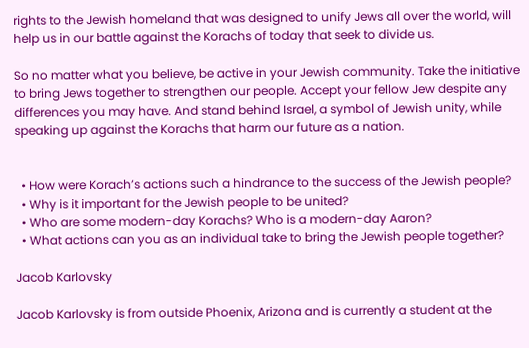rights to the Jewish homeland that was designed to unify Jews all over the world, will help us in our battle against the Korachs of today that seek to divide us.

So no matter what you believe, be active in your Jewish community. Take the initiative to bring Jews together to strengthen our people. Accept your fellow Jew despite any differences you may have. And stand behind Israel, a symbol of Jewish unity, while speaking up against the Korachs that harm our future as a nation.


  • How were Korach’s actions such a hindrance to the success of the Jewish people?
  • Why is it important for the Jewish people to be united?
  • Who are some modern-day Korachs? Who is a modern-day Aaron?
  • What actions can you as an individual take to bring the Jewish people together?

Jacob Karlovsky

Jacob Karlovsky is from outside Phoenix, Arizona and is currently a student at the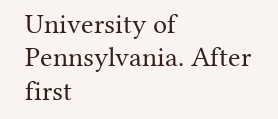University of Pennsylvania. After first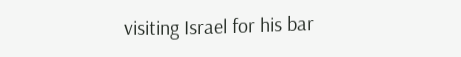visiting Israel for his bar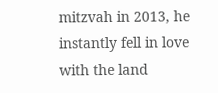mitzvah in 2013, he instantly fell in love with the land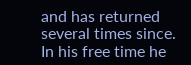and has returned several times since. In his free time he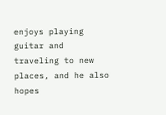enjoys playing guitar and traveling to new places, and he also hopes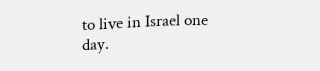to live in Israel one day.